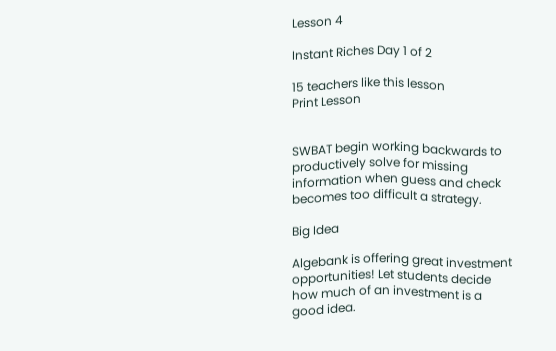Lesson 4

Instant Riches Day 1 of 2

15 teachers like this lesson
Print Lesson


SWBAT begin working backwards to productively solve for missing information when guess and check becomes too difficult a strategy.

Big Idea

Algebank is offering great investment opportunities! Let students decide how much of an investment is a good idea.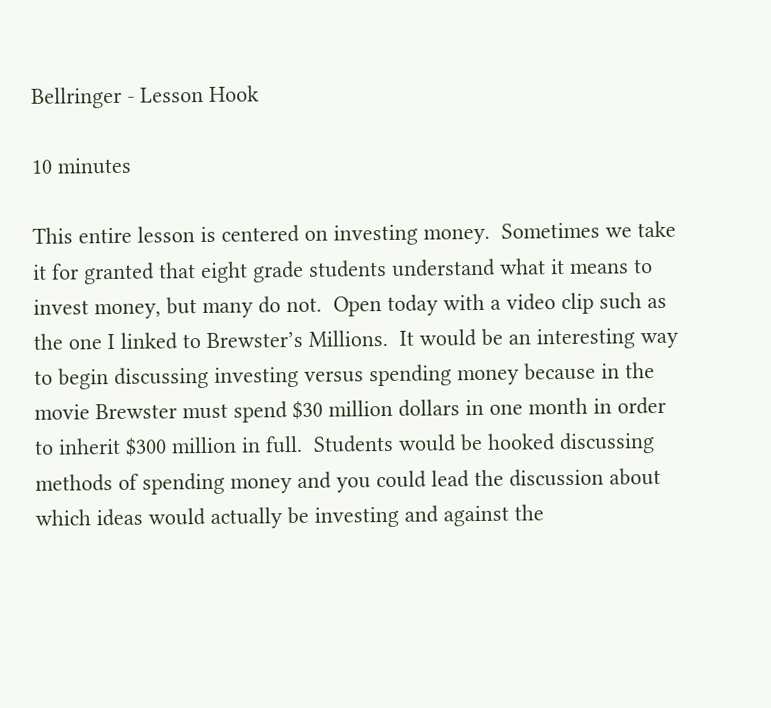Bellringer - Lesson Hook

10 minutes

This entire lesson is centered on investing money.  Sometimes we take it for granted that eight grade students understand what it means to invest money, but many do not.  Open today with a video clip such as the one I linked to Brewster’s Millions.  It would be an interesting way to begin discussing investing versus spending money because in the movie Brewster must spend $30 million dollars in one month in order to inherit $300 million in full.  Students would be hooked discussing methods of spending money and you could lead the discussion about which ideas would actually be investing and against the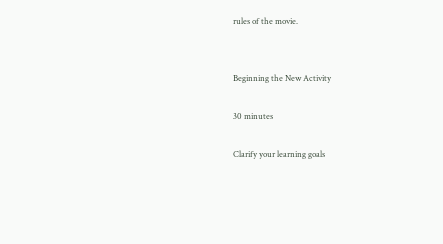rules of the movie.


Beginning the New Activity

30 minutes

Clarify your learning goals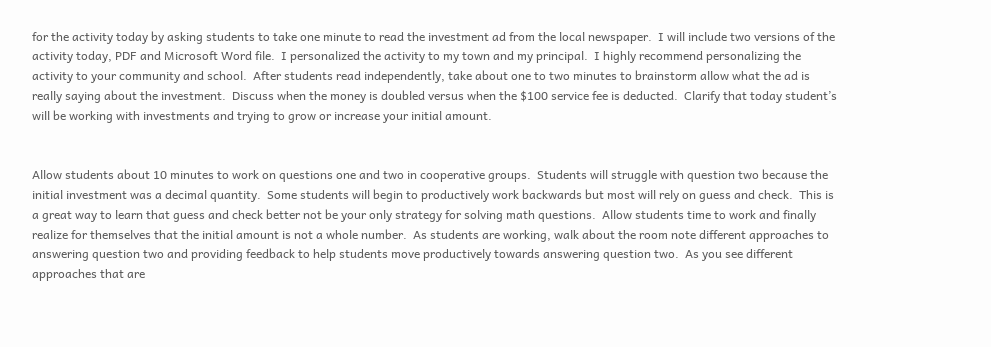for the activity today by asking students to take one minute to read the investment ad from the local newspaper.  I will include two versions of the activity today, PDF and Microsoft Word file.  I personalized the activity to my town and my principal.  I highly recommend personalizing the activity to your community and school.  After students read independently, take about one to two minutes to brainstorm allow what the ad is really saying about the investment.  Discuss when the money is doubled versus when the $100 service fee is deducted.  Clarify that today student’s will be working with investments and trying to grow or increase your initial amount.


Allow students about 10 minutes to work on questions one and two in cooperative groups.  Students will struggle with question two because the initial investment was a decimal quantity.  Some students will begin to productively work backwards but most will rely on guess and check.  This is a great way to learn that guess and check better not be your only strategy for solving math questions.  Allow students time to work and finally realize for themselves that the initial amount is not a whole number.  As students are working, walk about the room note different approaches to answering question two and providing feedback to help students move productively towards answering question two.  As you see different approaches that are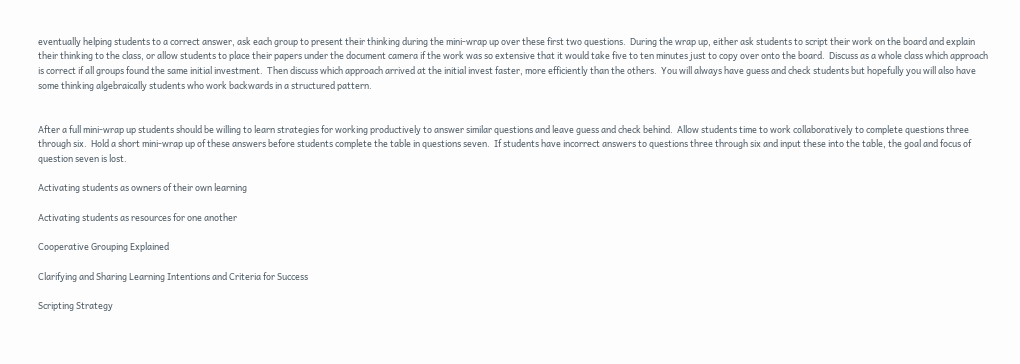eventually helping students to a correct answer, ask each group to present their thinking during the mini-wrap up over these first two questions.  During the wrap up, either ask students to script their work on the board and explain their thinking to the class, or allow students to place their papers under the document camera if the work was so extensive that it would take five to ten minutes just to copy over onto the board.  Discuss as a whole class which approach is correct if all groups found the same initial investment.  Then discuss which approach arrived at the initial invest faster, more efficiently than the others.  You will always have guess and check students but hopefully you will also have some thinking algebraically students who work backwards in a structured pattern.


After a full mini-wrap up students should be willing to learn strategies for working productively to answer similar questions and leave guess and check behind.  Allow students time to work collaboratively to complete questions three through six.  Hold a short mini-wrap up of these answers before students complete the table in questions seven.  If students have incorrect answers to questions three through six and input these into the table, the goal and focus of question seven is lost.

Activating students as owners of their own learning

Activating students as resources for one another

Cooperative Grouping Explained

Clarifying and Sharing Learning Intentions and Criteria for Success

Scripting Strategy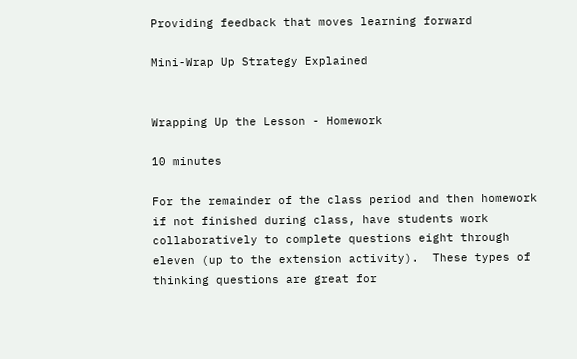Providing feedback that moves learning forward

Mini-Wrap Up Strategy Explained


Wrapping Up the Lesson - Homework

10 minutes

For the remainder of the class period and then homework if not finished during class, have students work collaboratively to complete questions eight through eleven (up to the extension activity).  These types of thinking questions are great for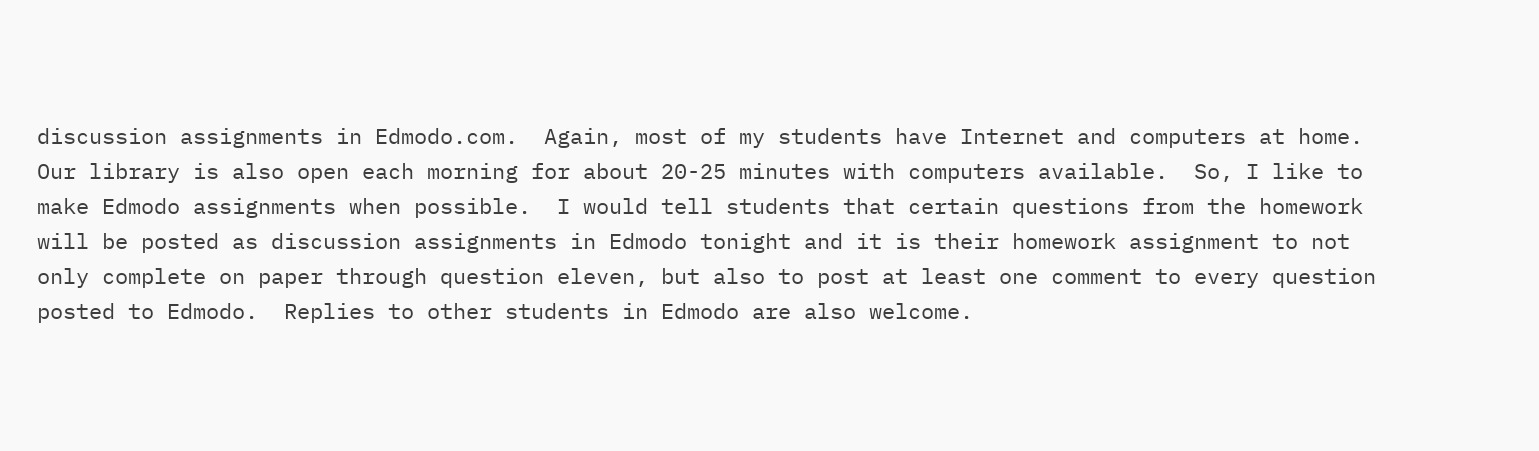discussion assignments in Edmodo.com.  Again, most of my students have Internet and computers at home.  Our library is also open each morning for about 20-25 minutes with computers available.  So, I like to make Edmodo assignments when possible.  I would tell students that certain questions from the homework will be posted as discussion assignments in Edmodo tonight and it is their homework assignment to not only complete on paper through question eleven, but also to post at least one comment to every question posted to Edmodo.  Replies to other students in Edmodo are also welcome.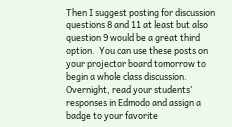Then I suggest posting for discussion questions 8 and 11 at least but also question 9 would be a great third option.  You can use these posts on your projector board tomorrow to begin a whole class discussion.  Overnight, read your students’ responses in Edmodo and assign a badge to your favorite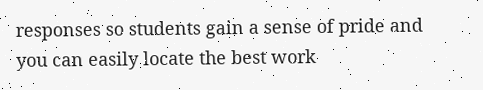responses so students gain a sense of pride and you can easily locate the best work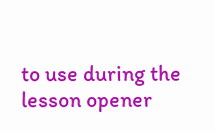to use during the lesson opener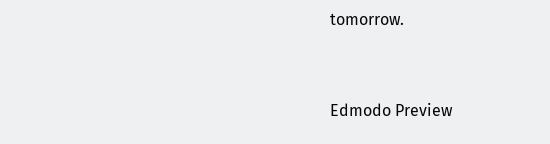tomorrow.


Edmodo Preview